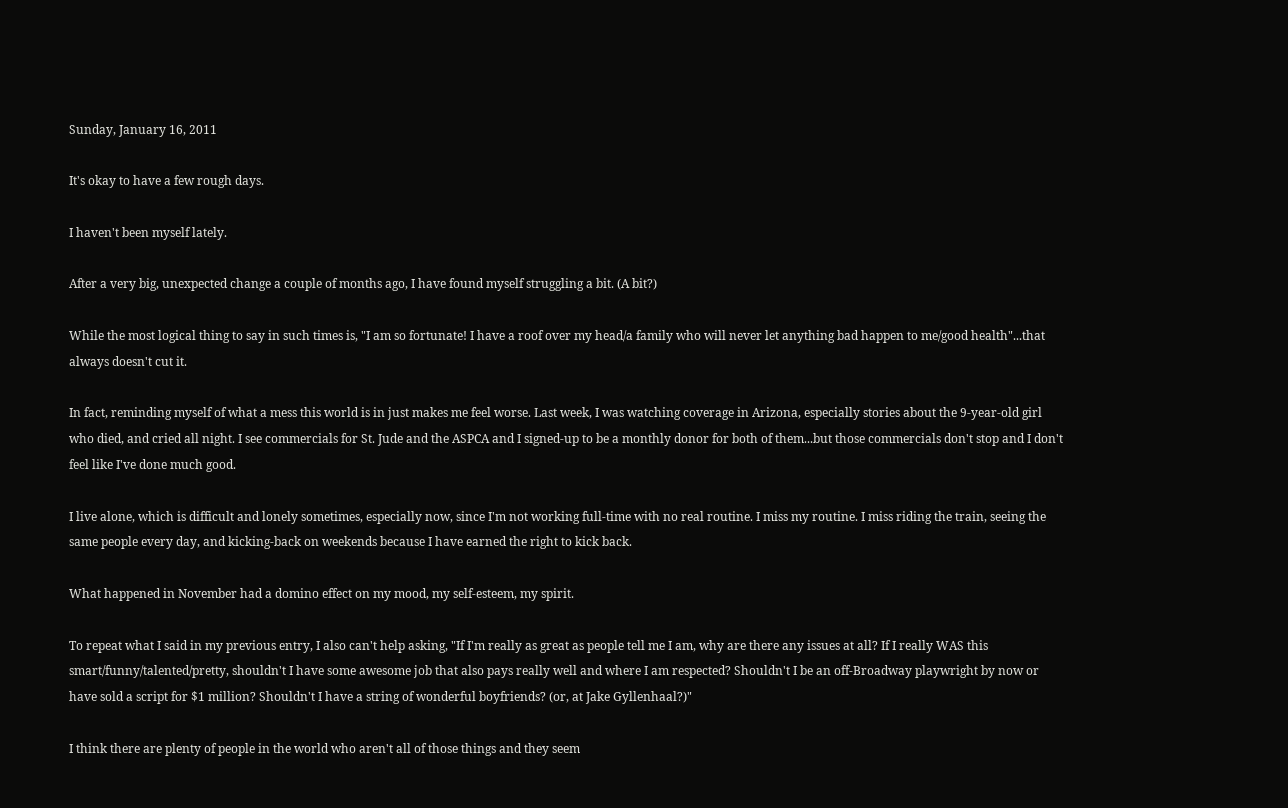Sunday, January 16, 2011

It's okay to have a few rough days.

I haven't been myself lately.

After a very big, unexpected change a couple of months ago, I have found myself struggling a bit. (A bit?)

While the most logical thing to say in such times is, "I am so fortunate! I have a roof over my head/a family who will never let anything bad happen to me/good health"...that always doesn't cut it.

In fact, reminding myself of what a mess this world is in just makes me feel worse. Last week, I was watching coverage in Arizona, especially stories about the 9-year-old girl who died, and cried all night. I see commercials for St. Jude and the ASPCA and I signed-up to be a monthly donor for both of them...but those commercials don't stop and I don't feel like I've done much good.

I live alone, which is difficult and lonely sometimes, especially now, since I'm not working full-time with no real routine. I miss my routine. I miss riding the train, seeing the same people every day, and kicking-back on weekends because I have earned the right to kick back.

What happened in November had a domino effect on my mood, my self-esteem, my spirit.

To repeat what I said in my previous entry, I also can't help asking, "If I'm really as great as people tell me I am, why are there any issues at all? If I really WAS this smart/funny/talented/pretty, shouldn't I have some awesome job that also pays really well and where I am respected? Shouldn't I be an off-Broadway playwright by now or have sold a script for $1 million? Shouldn't I have a string of wonderful boyfriends? (or, at Jake Gyllenhaal?)"

I think there are plenty of people in the world who aren't all of those things and they seem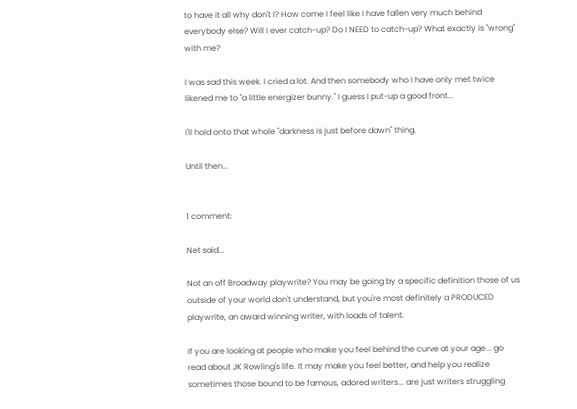to have it all why don't I? How come I feel like I have fallen very much behind everybody else? Will I ever catch-up? Do I NEED to catch-up? What exactly is "wrong" with me?

I was sad this week. I cried a lot. And then somebody who I have only met twice likened me to "a little energizer bunny." I guess I put-up a good front...

I'll hold onto that whole "darkness is just before dawn" thing.

Until then...


1 comment:

Net said...

Not an off Broadway playwrite? You may be going by a specific definition those of us outside of your world don't understand, but you're most definitely a PRODUCED playwrite, an award winning writer, with loads of talent.

If you are looking at people who make you feel behind the curve at your age... go read about JK Rowling's life. It may make you feel better, and help you realize sometimes those bound to be famous, adored writers... are just writers struggling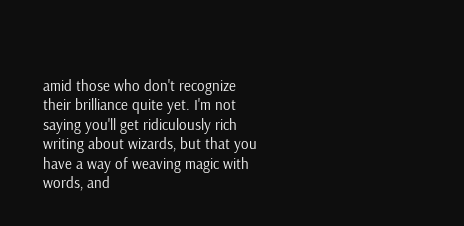amid those who don't recognize their brilliance quite yet. I'm not saying you'll get ridiculously rich writing about wizards, but that you have a way of weaving magic with words, and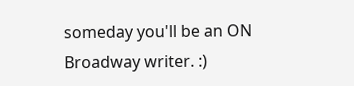someday you'll be an ON Broadway writer. :)